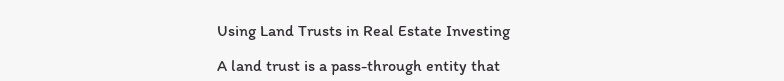Using Land Trusts in Real Estate Investing

A land trust is a pass-through entity that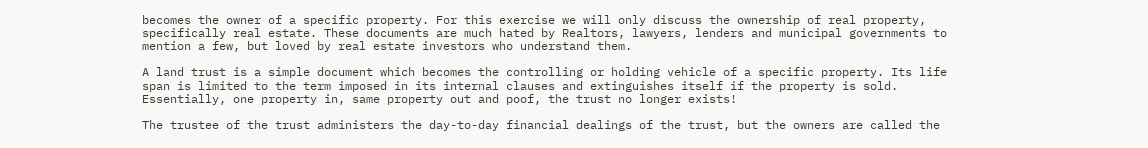becomes the owner of a specific property. For this exercise we will only discuss the ownership of real property, specifically real estate. These documents are much hated by Realtors, lawyers, lenders and municipal governments to mention a few, but loved by real estate investors who understand them.

A land trust is a simple document which becomes the controlling or holding vehicle of a specific property. Its life span is limited to the term imposed in its internal clauses and extinguishes itself if the property is sold. Essentially, one property in, same property out and poof, the trust no longer exists!

The trustee of the trust administers the day-to-day financial dealings of the trust, but the owners are called the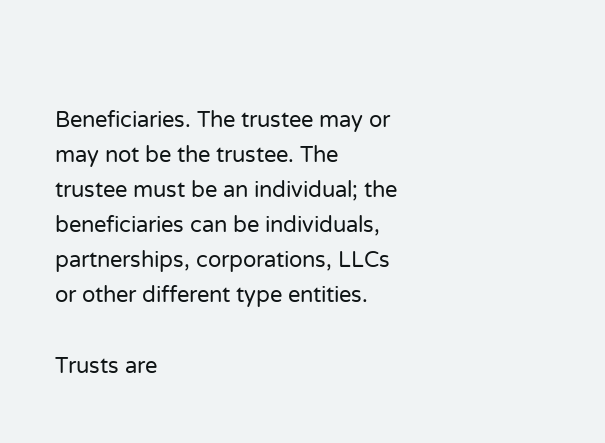Beneficiaries. The trustee may or may not be the trustee. The trustee must be an individual; the beneficiaries can be individuals, partnerships, corporations, LLCs or other different type entities.

Trusts are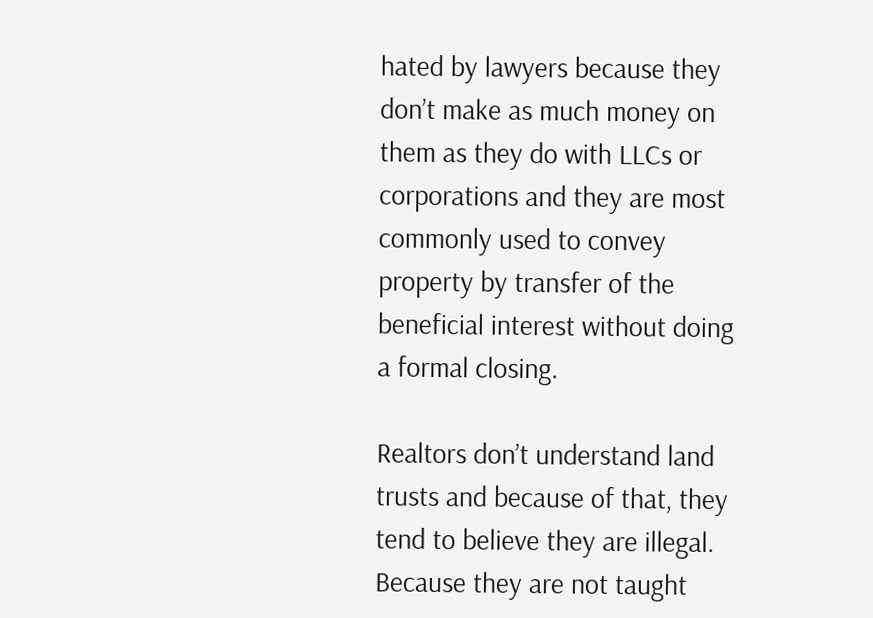hated by lawyers because they don’t make as much money on them as they do with LLCs or corporations and they are most commonly used to convey property by transfer of the beneficial interest without doing a formal closing.

Realtors don’t understand land trusts and because of that, they tend to believe they are illegal. Because they are not taught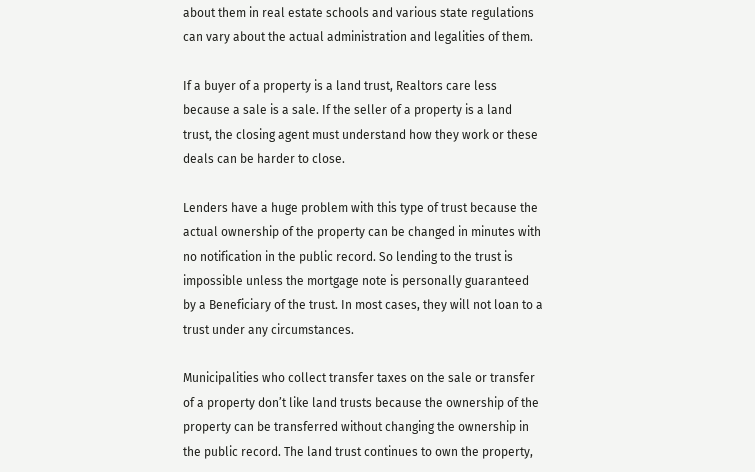about them in real estate schools and various state regulations can vary about the actual administration and legalities of them.

If a buyer of a property is a land trust, Realtors care less because a sale is a sale. If the seller of a property is a land trust, the closing agent must understand how they work or these deals can be harder to close.

Lenders have a huge problem with this type of trust because the actual ownership of the property can be changed in minutes with no notification in the public record. So lending to the trust is impossible unless the mortgage note is personally guaranteed by a Beneficiary of the trust. In most cases, they will not loan to a trust under any circumstances.

Municipalities who collect transfer taxes on the sale or transfer of a property don’t like land trusts because the ownership of the property can be transferred without changing the ownership in the public record. The land trust continues to own the property,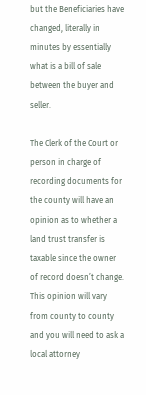but the Beneficiaries have changed, literally in minutes by essentially what is a bill of sale between the buyer and seller.

The Clerk of the Court or person in charge of recording documents for the county will have an opinion as to whether a land trust transfer is taxable since the owner of record doesn’t change. This opinion will vary from county to county and you will need to ask a local attorney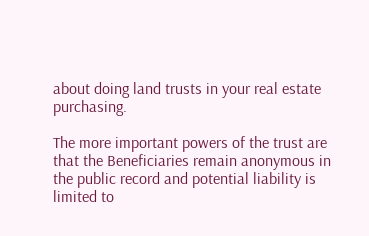about doing land trusts in your real estate purchasing.

The more important powers of the trust are that the Beneficiaries remain anonymous in the public record and potential liability is limited to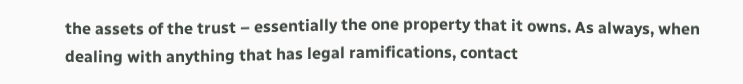the assets of the trust – essentially the one property that it owns. As always, when dealing with anything that has legal ramifications, contact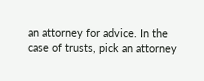an attorney for advice. In the case of trusts, pick an attorney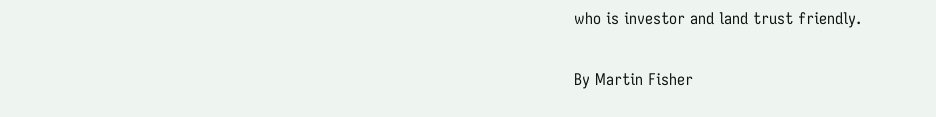who is investor and land trust friendly.

By Martin Fisher